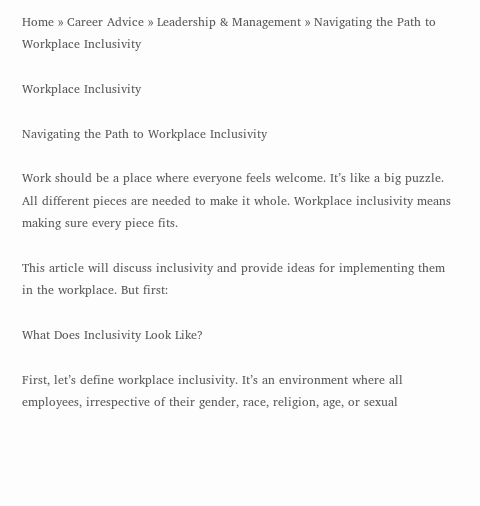Home » Career Advice » Leadership & Management » Navigating the Path to Workplace Inclusivity

Workplace Inclusivity

Navigating the Path to Workplace Inclusivity

Work should be a place where everyone feels welcome. It’s like a big puzzle. All different pieces are needed to make it whole. Workplace inclusivity means making sure every piece fits.

This article will discuss inclusivity and provide ideas for implementing them in the workplace. But first:

What Does Inclusivity Look Like?

First, let’s define workplace inclusivity. It’s an environment where all employees, irrespective of their gender, race, religion, age, or sexual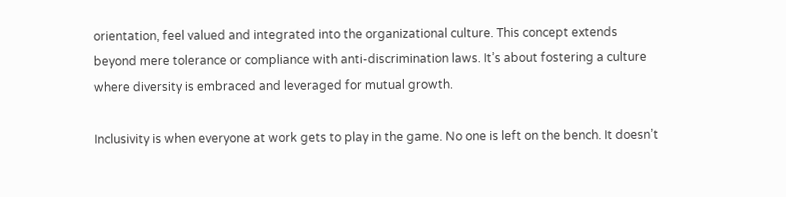orientation, feel valued and integrated into the organizational culture. This concept extends beyond mere tolerance or compliance with anti-discrimination laws. It’s about fostering a culture where diversity is embraced and leveraged for mutual growth.

Inclusivity is when everyone at work gets to play in the game. No one is left on the bench. It doesn’t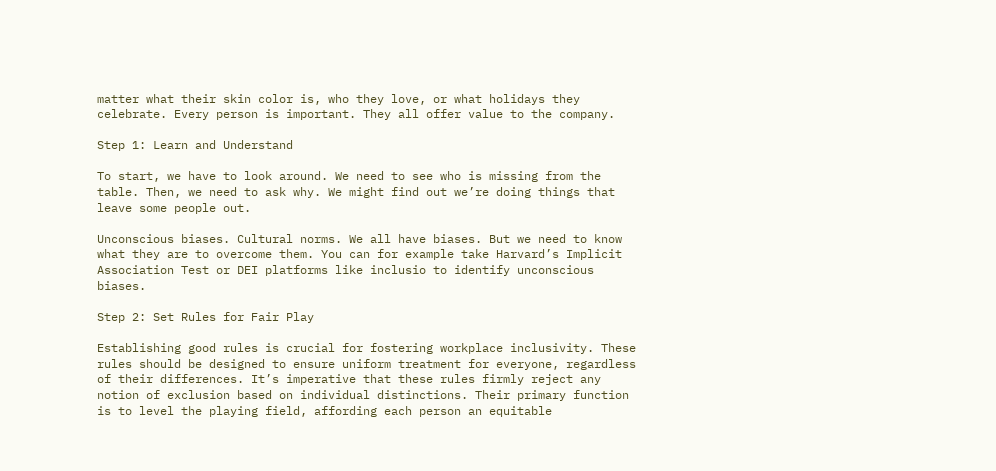matter what their skin color is, who they love, or what holidays they celebrate. Every person is important. They all offer value to the company.

Step 1: Learn and Understand

To start, we have to look around. We need to see who is missing from the table. Then, we need to ask why. We might find out we’re doing things that leave some people out.

Unconscious biases. Cultural norms. We all have biases. But we need to know what they are to overcome them. You can for example take Harvard’s Implicit Association Test or DEI platforms like inclusio to identify unconscious biases.

Step 2: Set Rules for Fair Play

Establishing good rules is crucial for fostering workplace inclusivity. These rules should be designed to ensure uniform treatment for everyone, regardless of their differences. It’s imperative that these rules firmly reject any notion of exclusion based on individual distinctions. Their primary function is to level the playing field, affording each person an equitable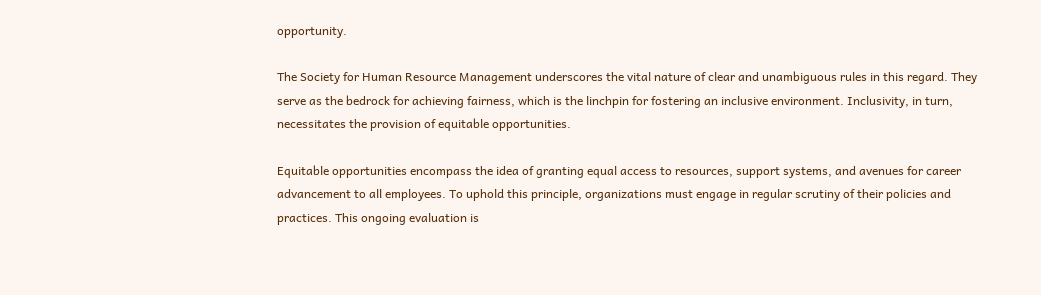opportunity.

The Society for Human Resource Management underscores the vital nature of clear and unambiguous rules in this regard. They serve as the bedrock for achieving fairness, which is the linchpin for fostering an inclusive environment. Inclusivity, in turn, necessitates the provision of equitable opportunities.

Equitable opportunities encompass the idea of granting equal access to resources, support systems, and avenues for career advancement to all employees. To uphold this principle, organizations must engage in regular scrutiny of their policies and practices. This ongoing evaluation is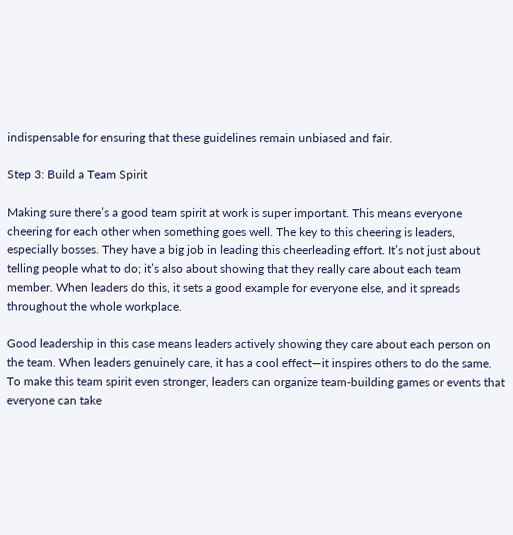indispensable for ensuring that these guidelines remain unbiased and fair.

Step 3: Build a Team Spirit

Making sure there’s a good team spirit at work is super important. This means everyone cheering for each other when something goes well. The key to this cheering is leaders, especially bosses. They have a big job in leading this cheerleading effort. It’s not just about telling people what to do; it’s also about showing that they really care about each team member. When leaders do this, it sets a good example for everyone else, and it spreads throughout the whole workplace.

Good leadership in this case means leaders actively showing they care about each person on the team. When leaders genuinely care, it has a cool effect—it inspires others to do the same. To make this team spirit even stronger, leaders can organize team-building games or events that everyone can take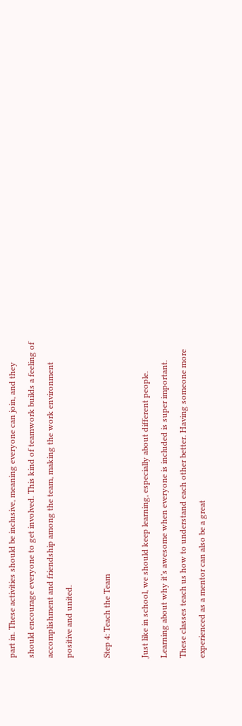part in. These activities should be inclusive, meaning everyone can join, and they should encourage everyone to get involved. This kind of teamwork builds a feeling of accomplishment and friendship among the team, making the work environment positive and united.

Step 4: Teach the Team

Just like in school, we should keep learning, especially about different people. Learning about why it’s awesome when everyone is included is super important. These classes teach us how to understand each other better. Having someone more experienced as a mentor can also be a great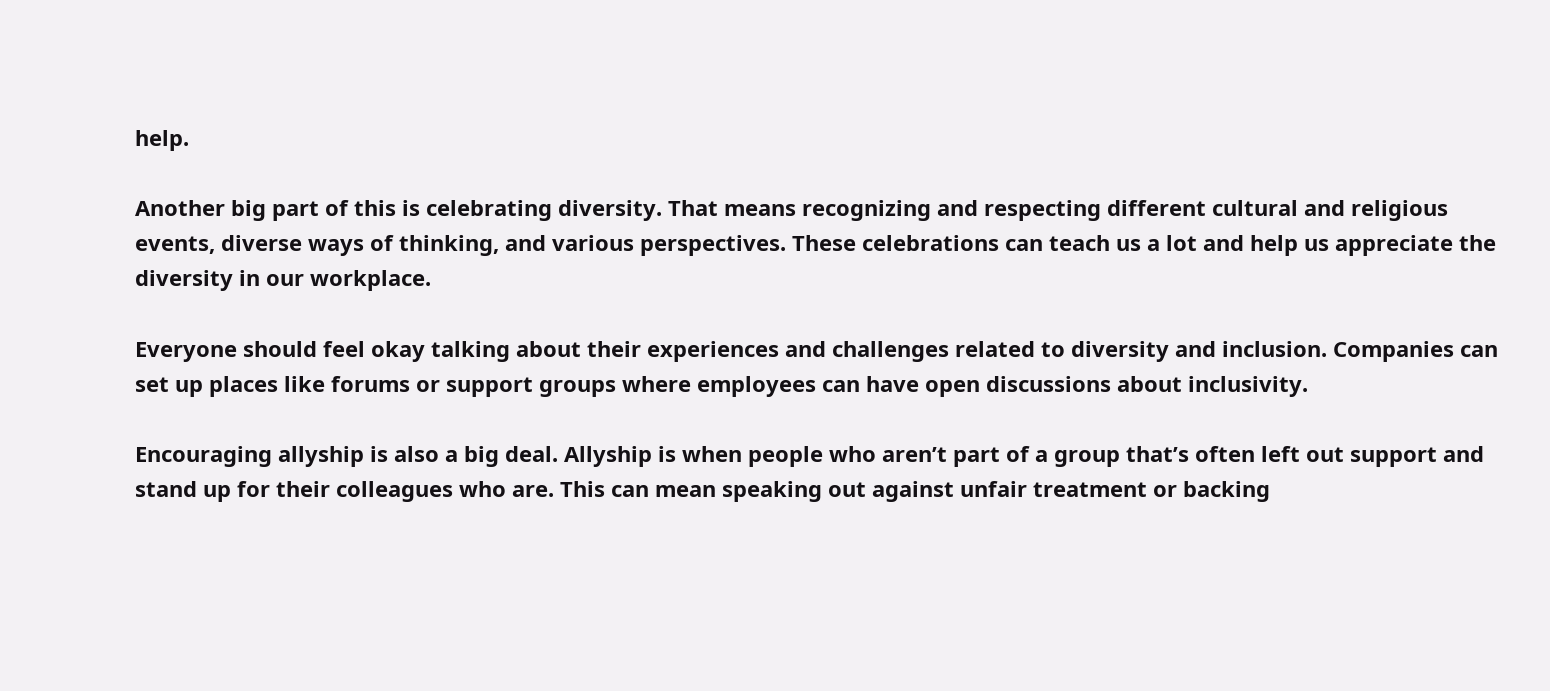help.

Another big part of this is celebrating diversity. That means recognizing and respecting different cultural and religious events, diverse ways of thinking, and various perspectives. These celebrations can teach us a lot and help us appreciate the diversity in our workplace.

Everyone should feel okay talking about their experiences and challenges related to diversity and inclusion. Companies can set up places like forums or support groups where employees can have open discussions about inclusivity.

Encouraging allyship is also a big deal. Allyship is when people who aren’t part of a group that’s often left out support and stand up for their colleagues who are. This can mean speaking out against unfair treatment or backing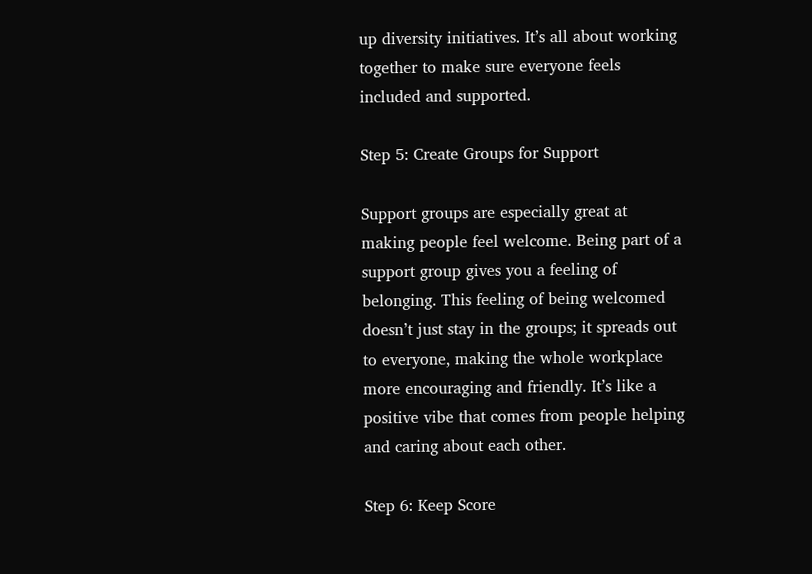up diversity initiatives. It’s all about working together to make sure everyone feels included and supported.

Step 5: Create Groups for Support

Support groups are especially great at making people feel welcome. Being part of a support group gives you a feeling of belonging. This feeling of being welcomed doesn’t just stay in the groups; it spreads out to everyone, making the whole workplace more encouraging and friendly. It’s like a positive vibe that comes from people helping and caring about each other.

Step 6: Keep Score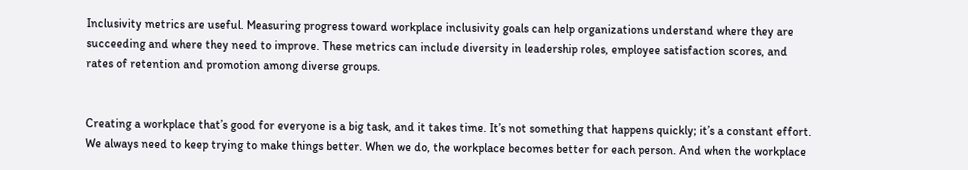Inclusivity metrics are useful. Measuring progress toward workplace inclusivity goals can help organizations understand where they are succeeding and where they need to improve. These metrics can include diversity in leadership roles, employee satisfaction scores, and rates of retention and promotion among diverse groups.


Creating a workplace that’s good for everyone is a big task, and it takes time. It’s not something that happens quickly; it’s a constant effort. We always need to keep trying to make things better. When we do, the workplace becomes better for each person. And when the workplace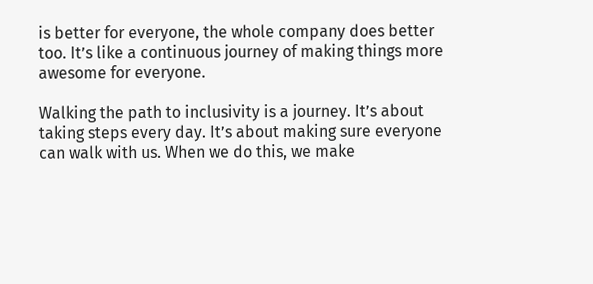is better for everyone, the whole company does better too. It’s like a continuous journey of making things more awesome for everyone.

Walking the path to inclusivity is a journey. It’s about taking steps every day. It’s about making sure everyone can walk with us. When we do this, we make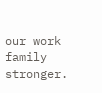our work family stronger.